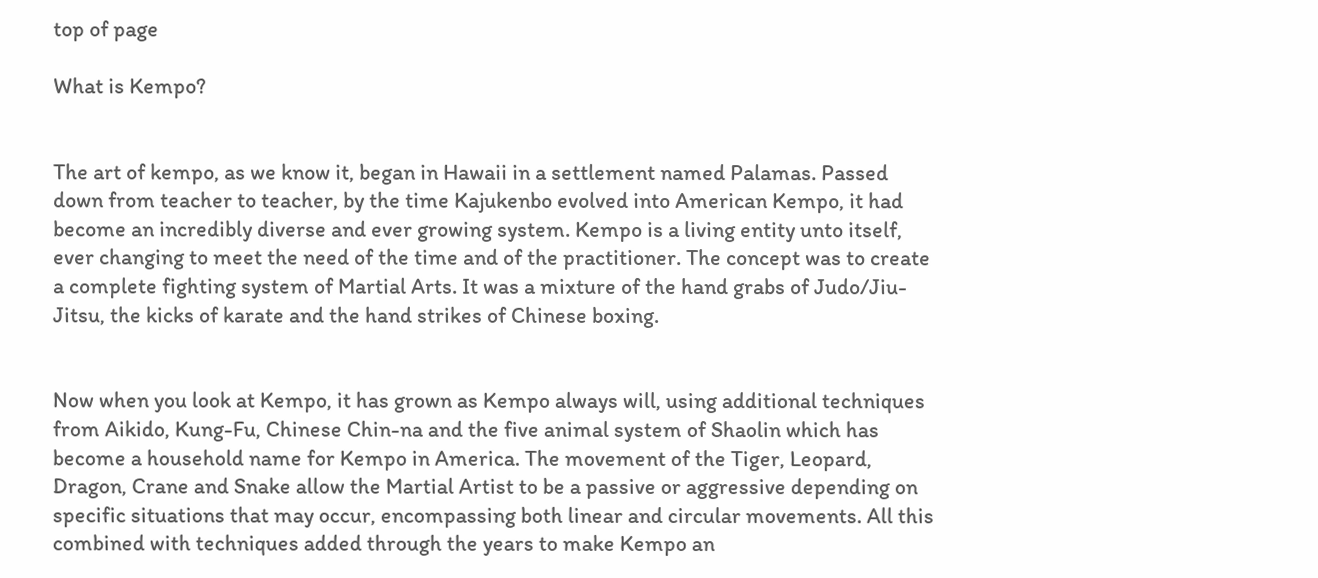top of page

What is Kempo?


The art of kempo, as we know it, began in Hawaii in a settlement named Palamas. Passed down from teacher to teacher, by the time Kajukenbo evolved into American Kempo, it had become an incredibly diverse and ever growing system. Kempo is a living entity unto itself, ever changing to meet the need of the time and of the practitioner. The concept was to create a complete fighting system of Martial Arts. It was a mixture of the hand grabs of Judo/Jiu-Jitsu, the kicks of karate and the hand strikes of Chinese boxing.


Now when you look at Kempo, it has grown as Kempo always will, using additional techniques from Aikido, Kung-Fu, Chinese Chin-na and the five animal system of Shaolin which has become a household name for Kempo in America. The movement of the Tiger, Leopard, Dragon, Crane and Snake allow the Martial Artist to be a passive or aggressive depending on specific situations that may occur, encompassing both linear and circular movements. All this combined with techniques added through the years to make Kempo an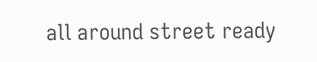all around street ready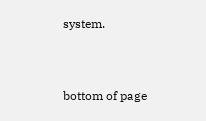system.


bottom of page